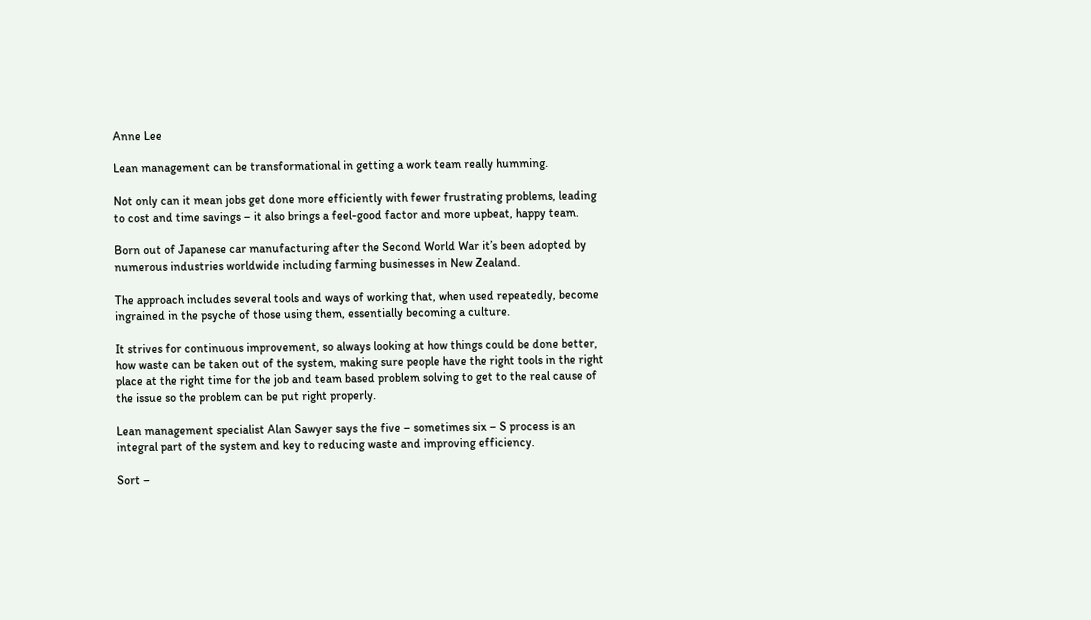Anne Lee

Lean management can be transformational in getting a work team really humming.

Not only can it mean jobs get done more efficiently with fewer frustrating problems, leading to cost and time savings – it also brings a feel-good factor and more upbeat, happy team.

Born out of Japanese car manufacturing after the Second World War it’s been adopted by numerous industries worldwide including farming businesses in New Zealand.

The approach includes several tools and ways of working that, when used repeatedly, become ingrained in the psyche of those using them, essentially becoming a culture.

It strives for continuous improvement, so always looking at how things could be done better, how waste can be taken out of the system, making sure people have the right tools in the right place at the right time for the job and team based problem solving to get to the real cause of the issue so the problem can be put right properly.

Lean management specialist Alan Sawyer says the five – sometimes six – S process is an integral part of the system and key to reducing waste and improving efficiency.

Sort –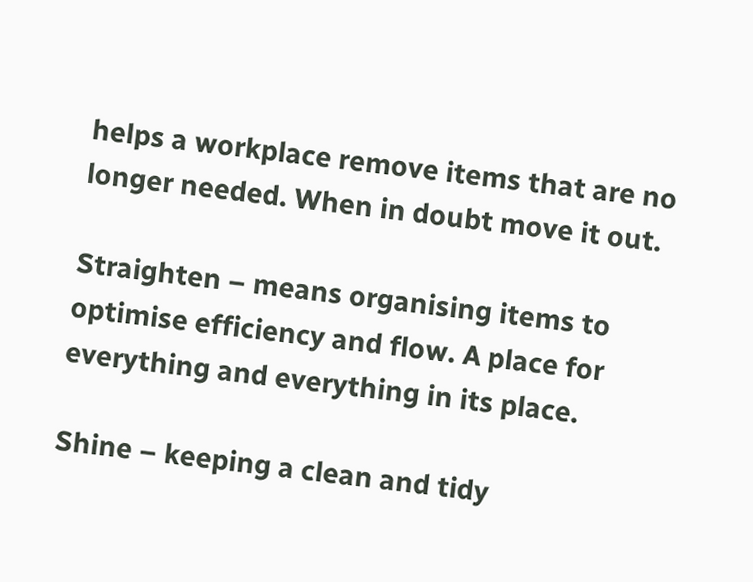helps a workplace remove items that are no longer needed. When in doubt move it out.

Straighten – means organising items to optimise efficiency and flow. A place for everything and everything in its place.

Shine – keeping a clean and tidy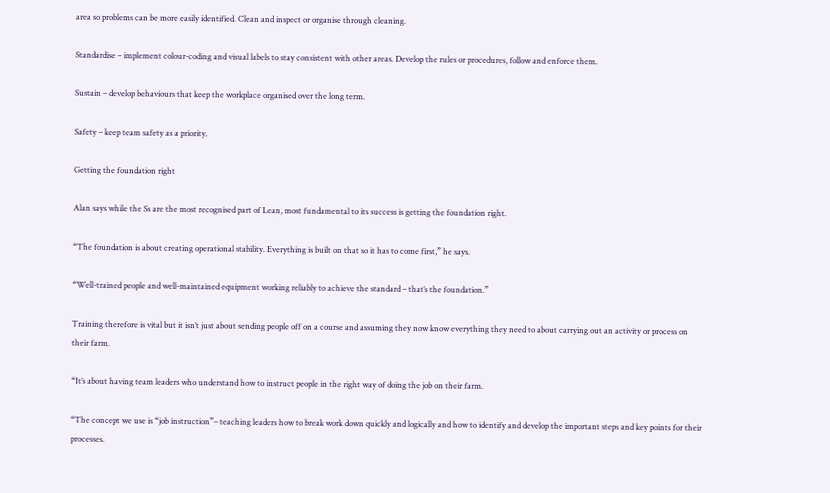area so problems can be more easily identified. Clean and inspect or organise through cleaning.

Standardise – implement colour-coding and visual labels to stay consistent with other areas. Develop the rules or procedures, follow and enforce them.

Sustain – develop behaviours that keep the workplace organised over the long term.

Safety – keep team safety as a priority.

Getting the foundation right

Alan says while the Ss are the most recognised part of Lean, most fundamental to its success is getting the foundation right.

“The foundation is about creating operational stability. Everything is built on that so it has to come first,” he says.

“Well-trained people and well-maintained equipment working reliably to achieve the standard – that’s the foundation.”

Training therefore is vital but it isn’t just about sending people off on a course and assuming they now know everything they need to about carrying out an activity or process on their farm.

“It’s about having team leaders who understand how to instruct people in the right way of doing the job on their farm.

“The concept we use is “job instruction”– teaching leaders how to break work down quickly and logically and how to identify and develop the important steps and key points for their processes.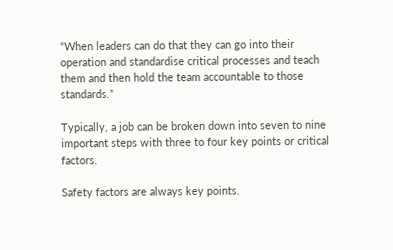“When leaders can do that they can go into their operation and standardise critical processes and teach them and then hold the team accountable to those standards.”

Typically, a job can be broken down into seven to nine important steps with three to four key points or critical factors.

Safety factors are always key points.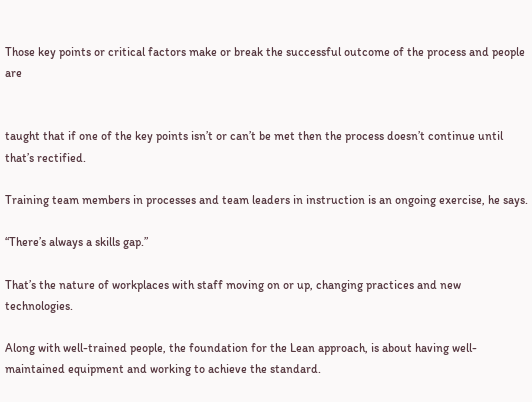Those key points or critical factors make or break the successful outcome of the process and people are


taught that if one of the key points isn’t or can’t be met then the process doesn’t continue until that’s rectified.

Training team members in processes and team leaders in instruction is an ongoing exercise, he says.

“There’s always a skills gap.”

That’s the nature of workplaces with staff moving on or up, changing practices and new technologies.

Along with well-trained people, the foundation for the Lean approach, is about having well-maintained equipment and working to achieve the standard.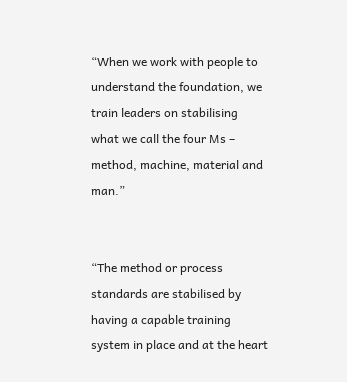“When we work with people to understand the foundation, we train leaders on stabilising what we call the four Ms – method, machine, material and man.”


“The method or process standards are stabilised by having a capable training system in place and at the heart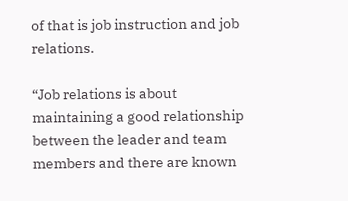of that is job instruction and job relations.

“Job relations is about maintaining a good relationship between the leader and team members and there are known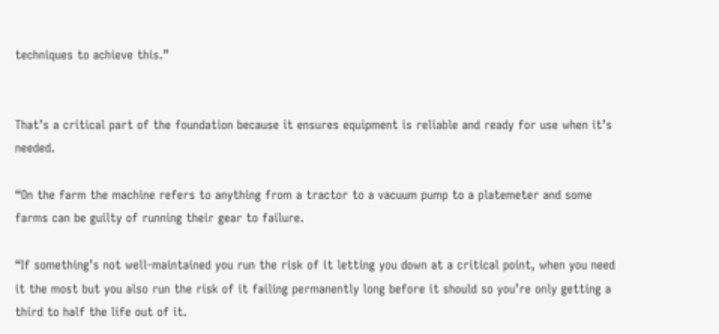techniques to achieve this.”


That’s a critical part of the foundation because it ensures equipment is reliable and ready for use when it’s needed.

“On the farm the machine refers to anything from a tractor to a vacuum pump to a platemeter and some farms can be guilty of running their gear to failure.

“If something’s not well-maintained you run the risk of it letting you down at a critical point, when you need it the most but you also run the risk of it failing permanently long before it should so you’re only getting a third to half the life out of it.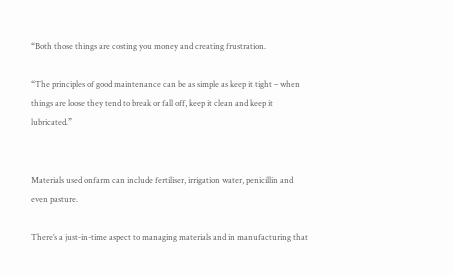“Both those things are costing you money and creating frustration.

“The principles of good maintenance can be as simple as keep it tight – when things are loose they tend to break or fall off, keep it clean and keep it lubricated.”


Materials used onfarm can include fertiliser, irrigation water, penicillin and even pasture.

There’s a just-in-time aspect to managing materials and in manufacturing that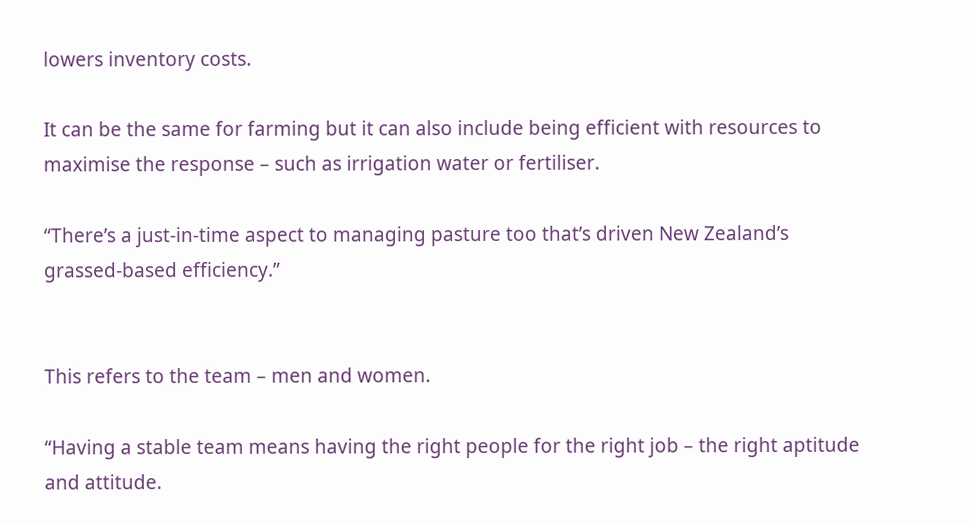lowers inventory costs.

It can be the same for farming but it can also include being efficient with resources to maximise the response – such as irrigation water or fertiliser.

“There’s a just-in-time aspect to managing pasture too that’s driven New Zealand’s grassed-based efficiency.”


This refers to the team – men and women.

“Having a stable team means having the right people for the right job – the right aptitude and attitude.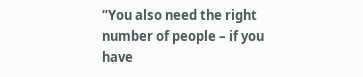“You also need the right number of people – if you have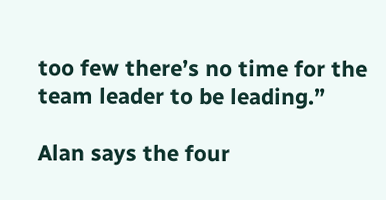too few there’s no time for the team leader to be leading.”

Alan says the four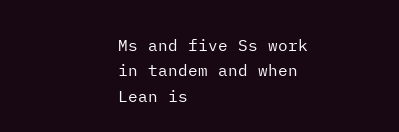Ms and five Ss work in tandem and when Lean is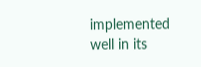implemented well in its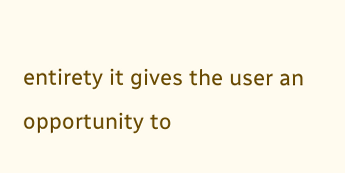entirety it gives the user an opportunity to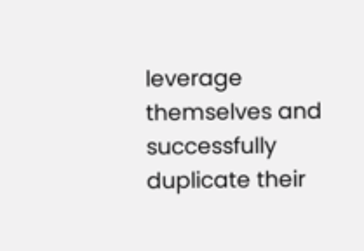leverage themselves and successfully duplicate their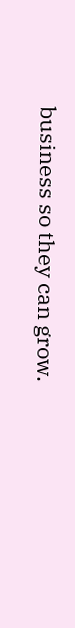business so they can grow.